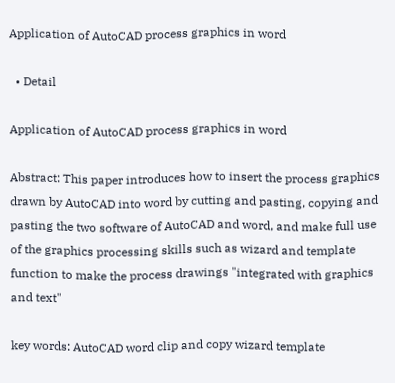Application of AutoCAD process graphics in word

  • Detail

Application of AutoCAD process graphics in word

Abstract: This paper introduces how to insert the process graphics drawn by AutoCAD into word by cutting and pasting, copying and pasting the two software of AutoCAD and word, and make full use of the graphics processing skills such as wizard and template function to make the process drawings "integrated with graphics and text"

key words: AutoCAD word clip and copy wizard template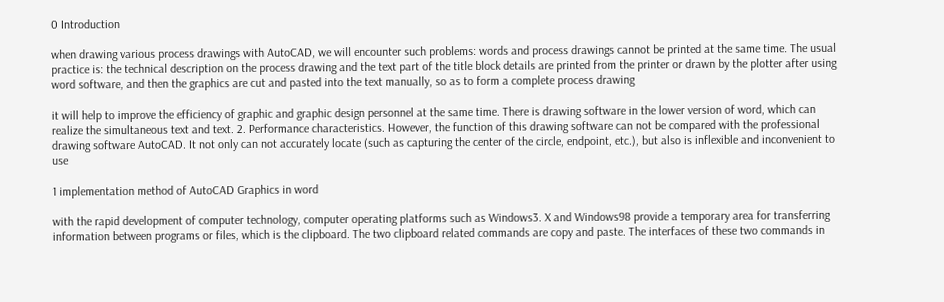0 Introduction

when drawing various process drawings with AutoCAD, we will encounter such problems: words and process drawings cannot be printed at the same time. The usual practice is: the technical description on the process drawing and the text part of the title block details are printed from the printer or drawn by the plotter after using word software, and then the graphics are cut and pasted into the text manually, so as to form a complete process drawing

it will help to improve the efficiency of graphic and graphic design personnel at the same time. There is drawing software in the lower version of word, which can realize the simultaneous text and text. 2. Performance characteristics. However, the function of this drawing software can not be compared with the professional drawing software AutoCAD. It not only can not accurately locate (such as capturing the center of the circle, endpoint, etc.), but also is inflexible and inconvenient to use

1 implementation method of AutoCAD Graphics in word

with the rapid development of computer technology, computer operating platforms such as Windows3. X and Windows98 provide a temporary area for transferring information between programs or files, which is the clipboard. The two clipboard related commands are copy and paste. The interfaces of these two commands in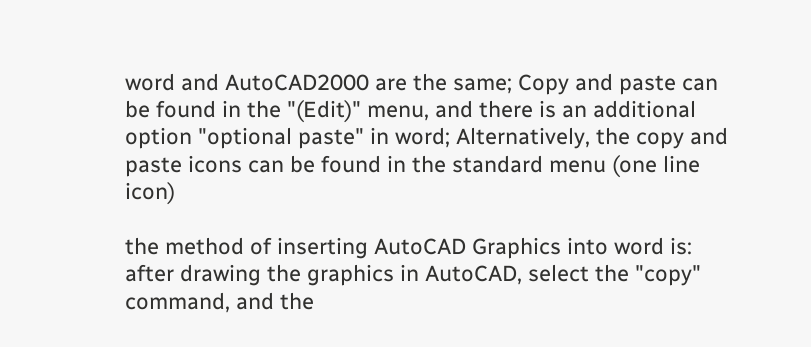word and AutoCAD2000 are the same; Copy and paste can be found in the "(Edit)" menu, and there is an additional option "optional paste" in word; Alternatively, the copy and paste icons can be found in the standard menu (one line icon)

the method of inserting AutoCAD Graphics into word is: after drawing the graphics in AutoCAD, select the "copy" command, and the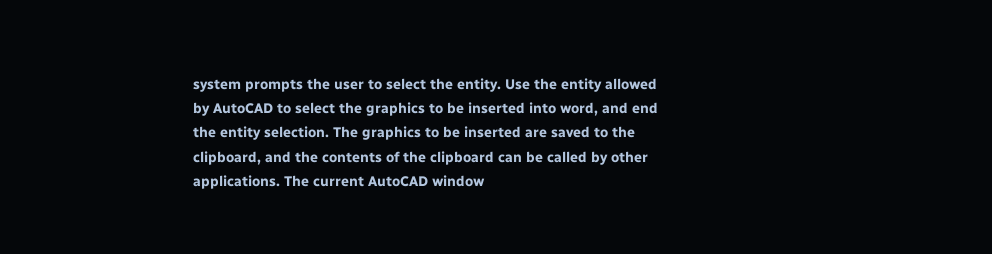system prompts the user to select the entity. Use the entity allowed by AutoCAD to select the graphics to be inserted into word, and end the entity selection. The graphics to be inserted are saved to the clipboard, and the contents of the clipboard can be called by other applications. The current AutoCAD window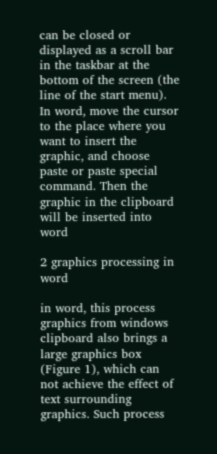can be closed or displayed as a scroll bar in the taskbar at the bottom of the screen (the line of the start menu). In word, move the cursor to the place where you want to insert the graphic, and choose paste or paste special command. Then the graphic in the clipboard will be inserted into word

2 graphics processing in word

in word, this process graphics from windows clipboard also brings a large graphics box (Figure 1), which can not achieve the effect of text surrounding graphics. Such process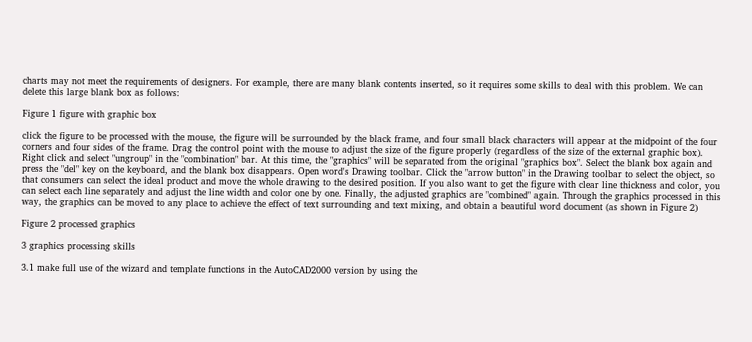charts may not meet the requirements of designers. For example, there are many blank contents inserted, so it requires some skills to deal with this problem. We can delete this large blank box as follows:

Figure 1 figure with graphic box

click the figure to be processed with the mouse, the figure will be surrounded by the black frame, and four small black characters will appear at the midpoint of the four corners and four sides of the frame. Drag the control point with the mouse to adjust the size of the figure properly (regardless of the size of the external graphic box). Right click and select "ungroup" in the "combination" bar. At this time, the "graphics" will be separated from the original "graphics box". Select the blank box again and press the "del" key on the keyboard, and the blank box disappears. Open word's Drawing toolbar. Click the "arrow button" in the Drawing toolbar to select the object, so that consumers can select the ideal product and move the whole drawing to the desired position. If you also want to get the figure with clear line thickness and color, you can select each line separately and adjust the line width and color one by one. Finally, the adjusted graphics are "combined" again. Through the graphics processed in this way, the graphics can be moved to any place to achieve the effect of text surrounding and text mixing, and obtain a beautiful word document (as shown in Figure 2)

Figure 2 processed graphics

3 graphics processing skills

3.1 make full use of the wizard and template functions in the AutoCAD2000 version by using the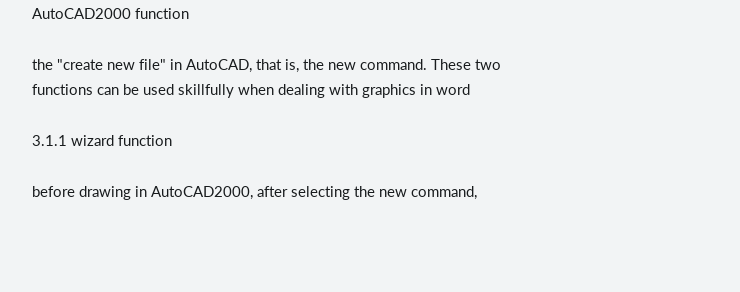AutoCAD2000 function

the "create new file" in AutoCAD, that is, the new command. These two functions can be used skillfully when dealing with graphics in word

3.1.1 wizard function

before drawing in AutoCAD2000, after selecting the new command,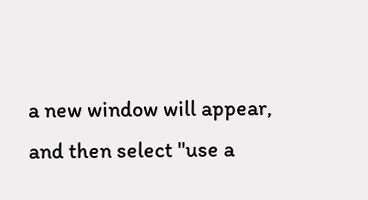a new window will appear, and then select "use a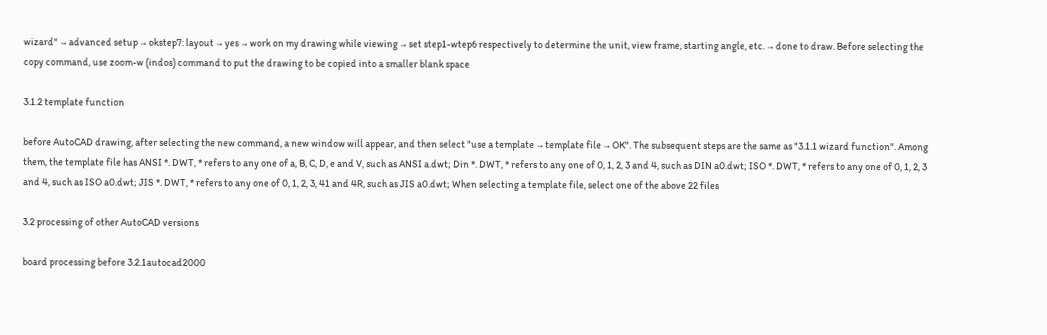wizard" → advanced setup → okstep7: layout → yes → work on my drawing while viewing → set step1-wtep6 respectively to determine the unit, view frame, starting angle, etc. → done to draw. Before selecting the copy command, use zoom-w (indos) command to put the drawing to be copied into a smaller blank space

3.1.2 template function

before AutoCAD drawing, after selecting the new command, a new window will appear, and then select "use a template → template file → OK". The subsequent steps are the same as "3.1.1 wizard function". Among them, the template file has ANSI *. DWT, * refers to any one of a, B, C, D, e and V, such as ANSI a.dwt; Din *. DWT, * refers to any one of 0, 1, 2, 3 and 4, such as DIN a0.dwt; ISO *. DWT, * refers to any one of 0, 1, 2, 3 and 4, such as ISO a0.dwt; JIS *. DWT, * refers to any one of 0, 1, 2, 3, 41 and 4R, such as JIS a0.dwt; When selecting a template file, select one of the above 22 files

3.2 processing of other AutoCAD versions

board processing before 3.2.1autocad2000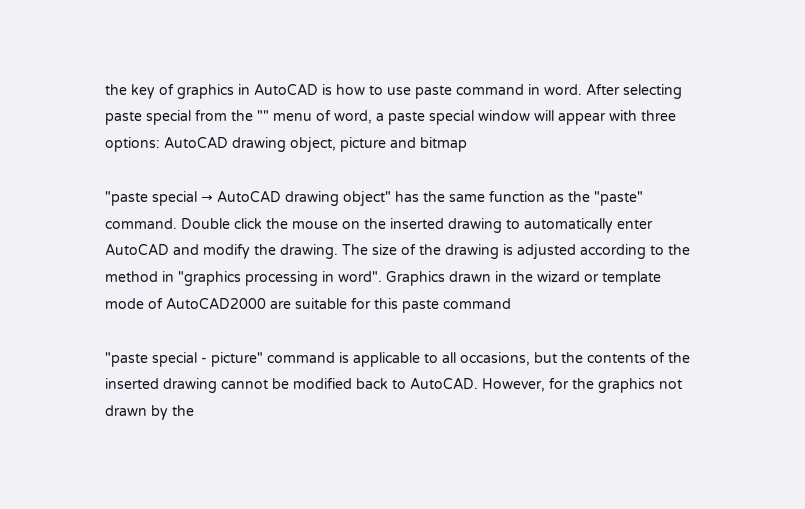the key of graphics in AutoCAD is how to use paste command in word. After selecting paste special from the "" menu of word, a paste special window will appear with three options: AutoCAD drawing object, picture and bitmap

"paste special → AutoCAD drawing object" has the same function as the "paste" command. Double click the mouse on the inserted drawing to automatically enter AutoCAD and modify the drawing. The size of the drawing is adjusted according to the method in "graphics processing in word". Graphics drawn in the wizard or template mode of AutoCAD2000 are suitable for this paste command

"paste special - picture" command is applicable to all occasions, but the contents of the inserted drawing cannot be modified back to AutoCAD. However, for the graphics not drawn by the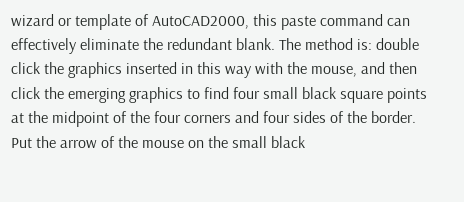wizard or template of AutoCAD2000, this paste command can effectively eliminate the redundant blank. The method is: double click the graphics inserted in this way with the mouse, and then click the emerging graphics to find four small black square points at the midpoint of the four corners and four sides of the border. Put the arrow of the mouse on the small black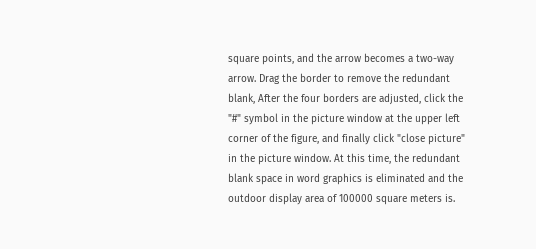square points, and the arrow becomes a two-way arrow. Drag the border to remove the redundant blank, After the four borders are adjusted, click the "#" symbol in the picture window at the upper left corner of the figure, and finally click "close picture" in the picture window. At this time, the redundant blank space in word graphics is eliminated and the outdoor display area of 100000 square meters is.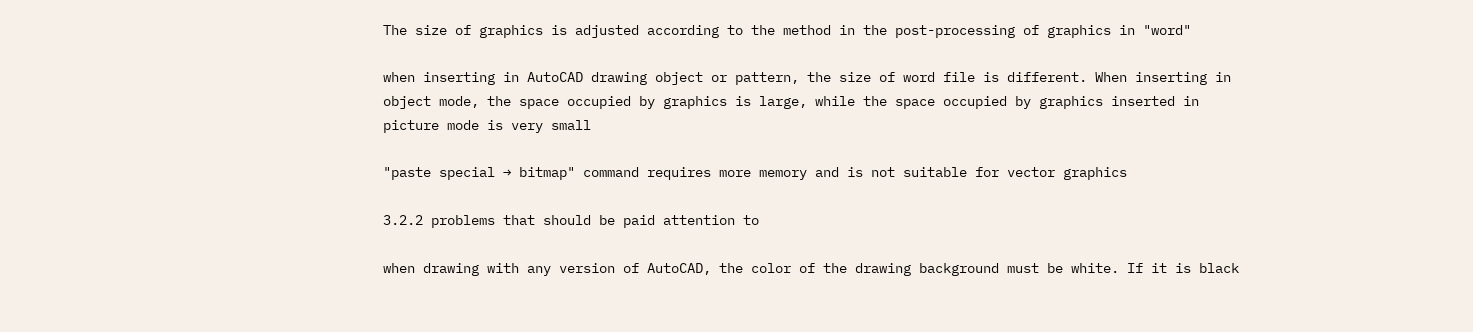The size of graphics is adjusted according to the method in the post-processing of graphics in "word"

when inserting in AutoCAD drawing object or pattern, the size of word file is different. When inserting in object mode, the space occupied by graphics is large, while the space occupied by graphics inserted in picture mode is very small

"paste special → bitmap" command requires more memory and is not suitable for vector graphics

3.2.2 problems that should be paid attention to

when drawing with any version of AutoCAD, the color of the drawing background must be white. If it is black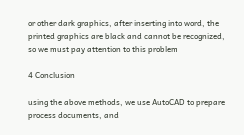or other dark graphics, after inserting into word, the printed graphics are black and cannot be recognized, so we must pay attention to this problem

4 Conclusion

using the above methods, we use AutoCAD to prepare process documents, and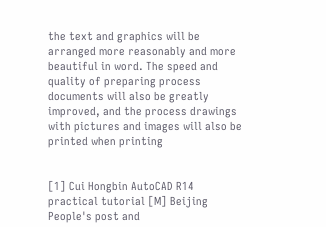the text and graphics will be arranged more reasonably and more beautiful in word. The speed and quality of preparing process documents will also be greatly improved, and the process drawings with pictures and images will also be printed when printing


[1] Cui Hongbin AutoCAD R14 practical tutorial [M] Beijing People's post and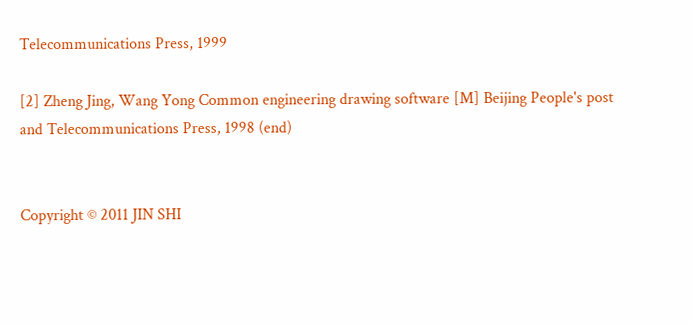Telecommunications Press, 1999

[2] Zheng Jing, Wang Yong Common engineering drawing software [M] Beijing People's post and Telecommunications Press, 1998 (end)


Copyright © 2011 JIN SHI